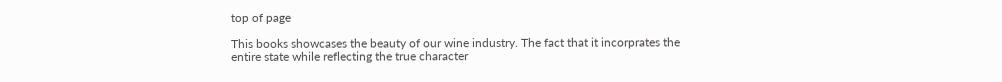top of page

This books showcases the beauty of our wine industry. The fact that it incorprates the entire state while reflecting the true character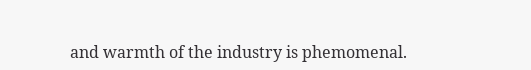and warmth of the industry is phemomenal.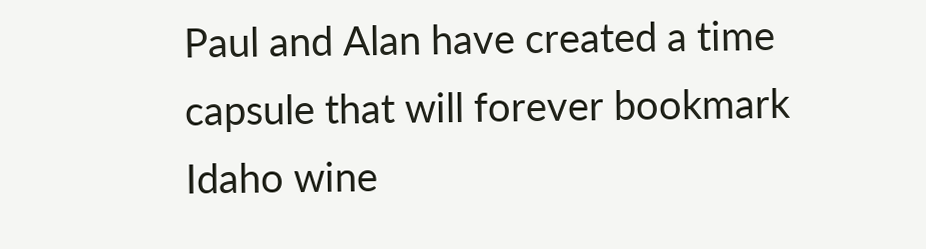Paul and Alan have created a time capsule that will forever bookmark Idaho wine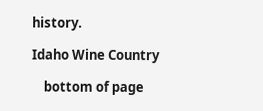history.

Idaho Wine Country

    bottom of page